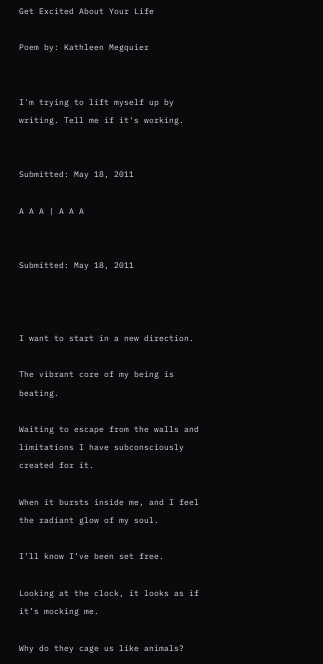Get Excited About Your Life

Poem by: Kathleen Megquier


I'm trying to lift myself up by writing. Tell me if it's working.


Submitted: May 18, 2011

A A A | A A A


Submitted: May 18, 2011



I want to start in a new direction.

The vibrant core of my being is beating.

Waiting to escape from the walls and limitations I have subconsciously created for it.

When it bursts inside me, and I feel the radiant glow of my soul.

I’ll know I’ve been set free.

Looking at the clock, it looks as if it’s mocking me.

Why do they cage us like animals?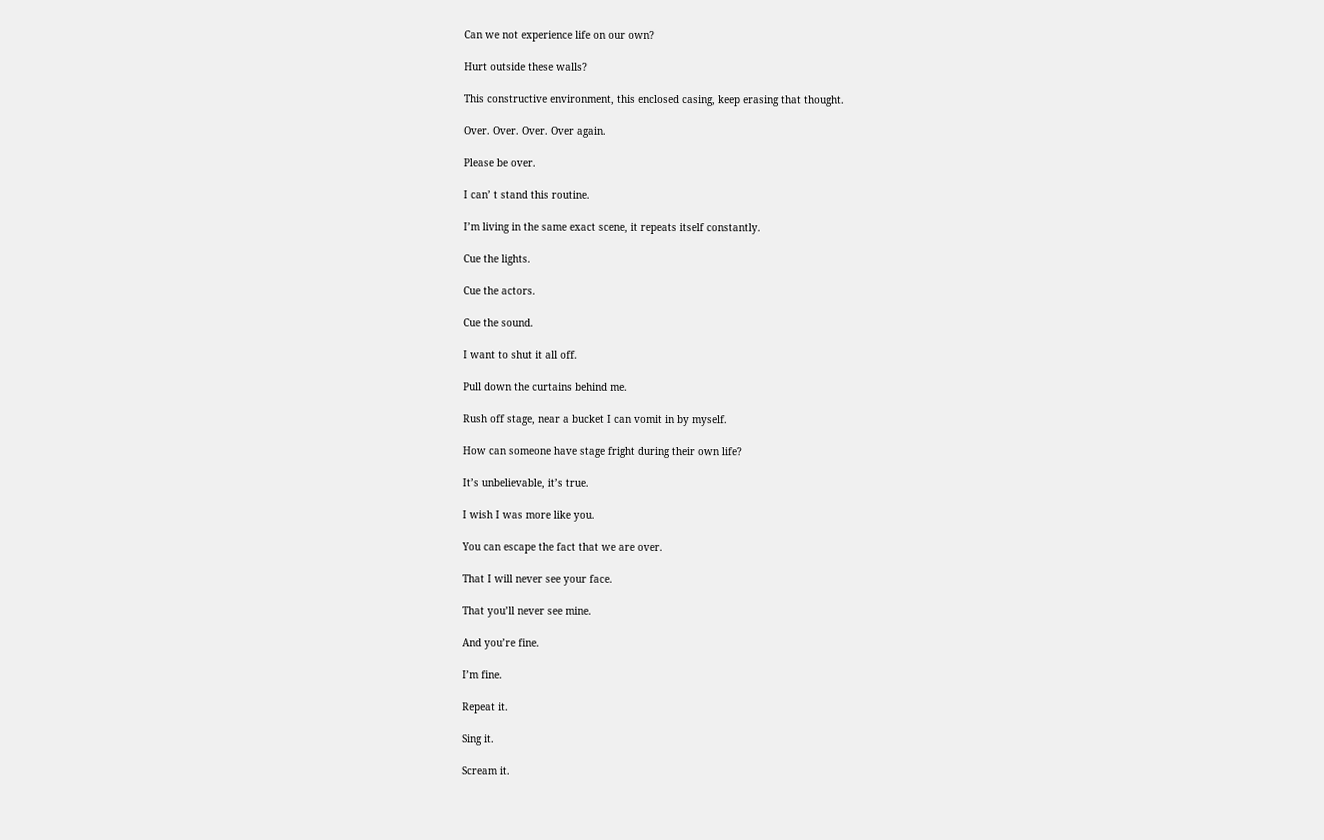Can we not experience life on our own?

Hurt outside these walls?

This constructive environment, this enclosed casing, keep erasing that thought.

Over. Over. Over. Over again.

Please be over.

I can’ t stand this routine.

I’m living in the same exact scene, it repeats itself constantly.

Cue the lights.

Cue the actors.

Cue the sound.

I want to shut it all off.

Pull down the curtains behind me.

Rush off stage, near a bucket I can vomit in by myself.

How can someone have stage fright during their own life?

It’s unbelievable, it’s true.

I wish I was more like you.

You can escape the fact that we are over.

That I will never see your face.

That you’ll never see mine.

And you’re fine.

I’m fine.

Repeat it.

Sing it.

Scream it.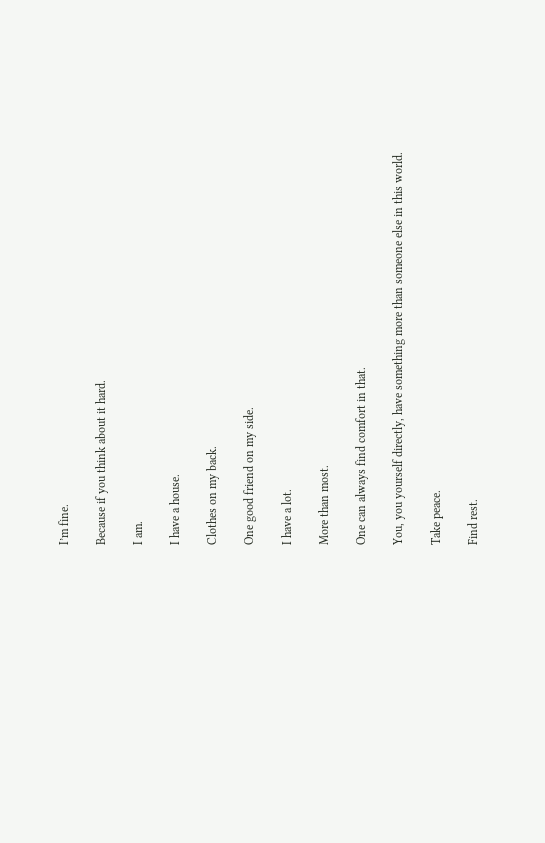I’m fine.

Because if you think about it hard.

I am.

I have a house.

Clothes on my back.

One good friend on my side.

I have a lot.

More than most.

One can always find comfort in that.

You, you yourself directly, have something more than someone else in this world.

Take peace.

Find rest.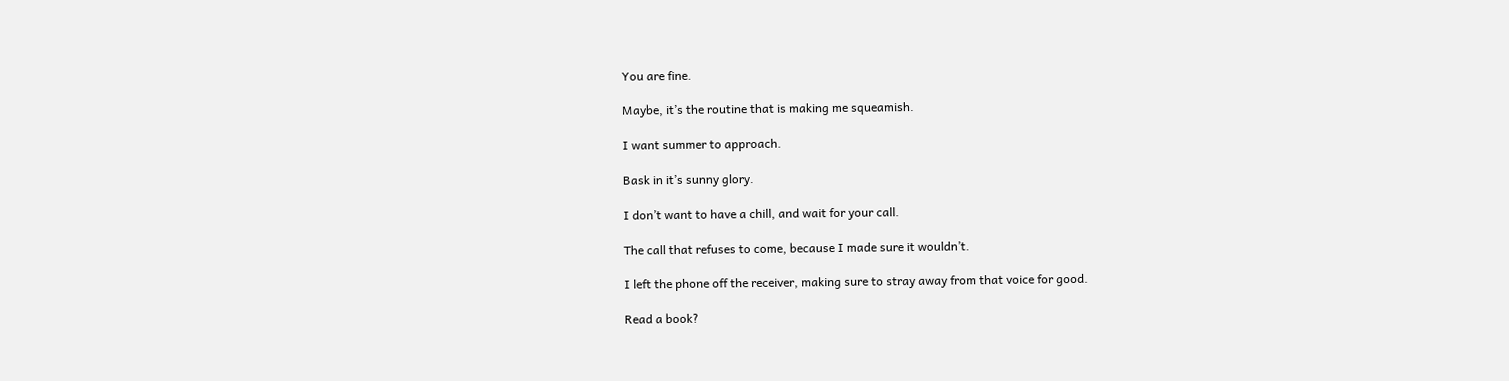You are fine.

Maybe, it’s the routine that is making me squeamish.

I want summer to approach.

Bask in it’s sunny glory.

I don’t want to have a chill, and wait for your call.

The call that refuses to come, because I made sure it wouldn’t.

I left the phone off the receiver, making sure to stray away from that voice for good.

Read a book?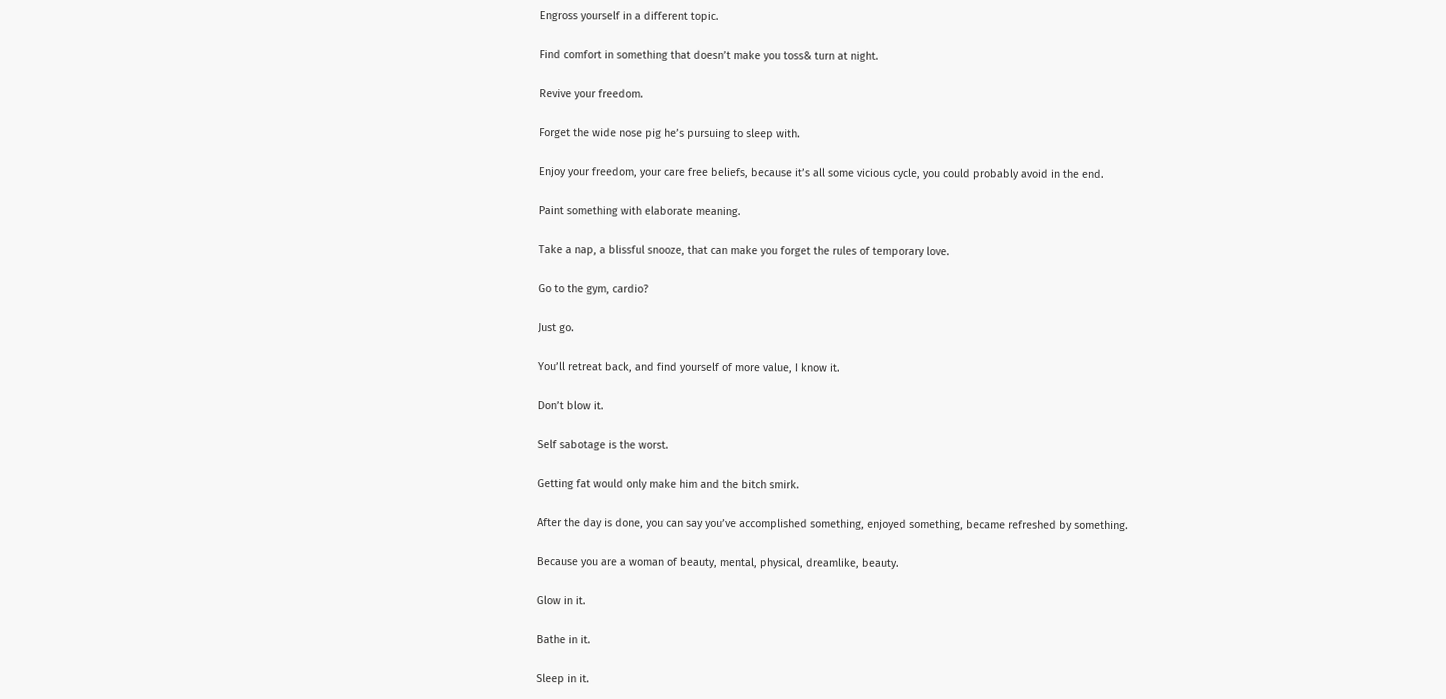Engross yourself in a different topic.

Find comfort in something that doesn’t make you toss& turn at night.

Revive your freedom.

Forget the wide nose pig he’s pursuing to sleep with.

Enjoy your freedom, your care free beliefs, because it’s all some vicious cycle, you could probably avoid in the end.

Paint something with elaborate meaning.

Take a nap, a blissful snooze, that can make you forget the rules of temporary love.

Go to the gym, cardio?

Just go.

You’ll retreat back, and find yourself of more value, I know it.

Don’t blow it.

Self sabotage is the worst.

Getting fat would only make him and the bitch smirk.

After the day is done, you can say you’ve accomplished something, enjoyed something, became refreshed by something.

Because you are a woman of beauty, mental, physical, dreamlike, beauty.

Glow in it.

Bathe in it.

Sleep in it.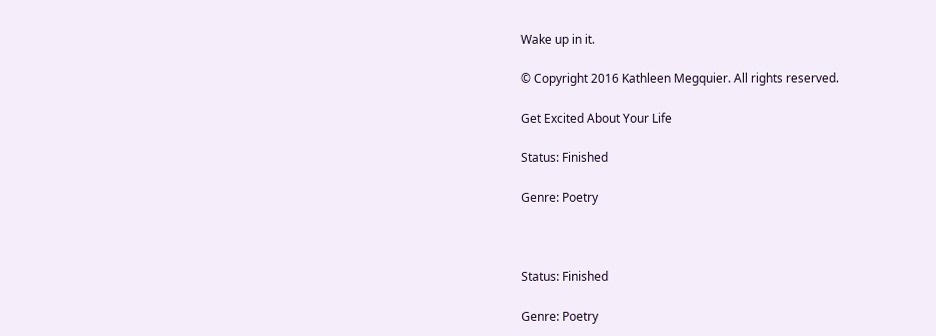Wake up in it.

© Copyright 2016 Kathleen Megquier. All rights reserved.

Get Excited About Your Life

Status: Finished

Genre: Poetry



Status: Finished

Genre: Poetry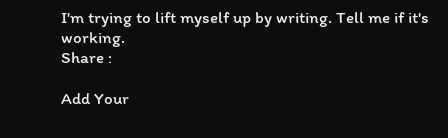I'm trying to lift myself up by writing. Tell me if it's working.
Share :

Add Your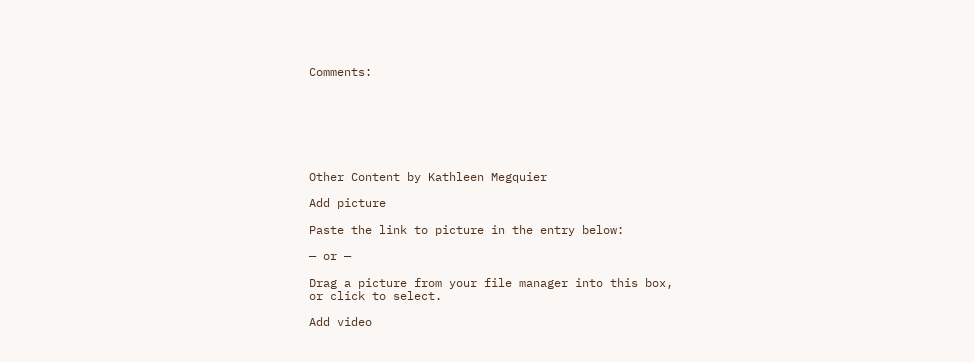Comments:







Other Content by Kathleen Megquier

Add picture

Paste the link to picture in the entry below:

— or —

Drag a picture from your file manager into this box,
or click to select.

Add video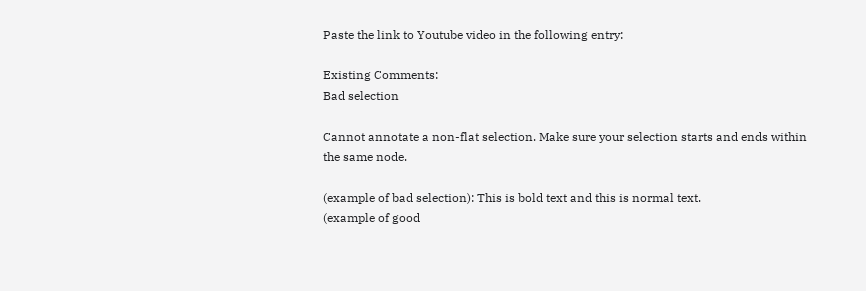Paste the link to Youtube video in the following entry:

Existing Comments:
Bad selection

Cannot annotate a non-flat selection. Make sure your selection starts and ends within the same node.

(example of bad selection): This is bold text and this is normal text.
(example of good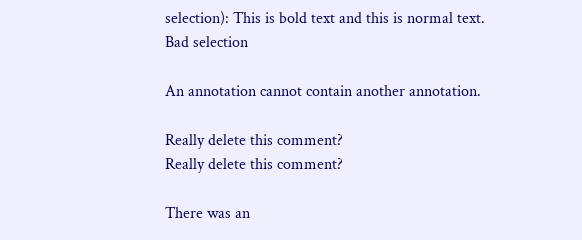selection): This is bold text and this is normal text.
Bad selection

An annotation cannot contain another annotation.

Really delete this comment?
Really delete this comment?

There was an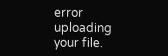error uploading your file.